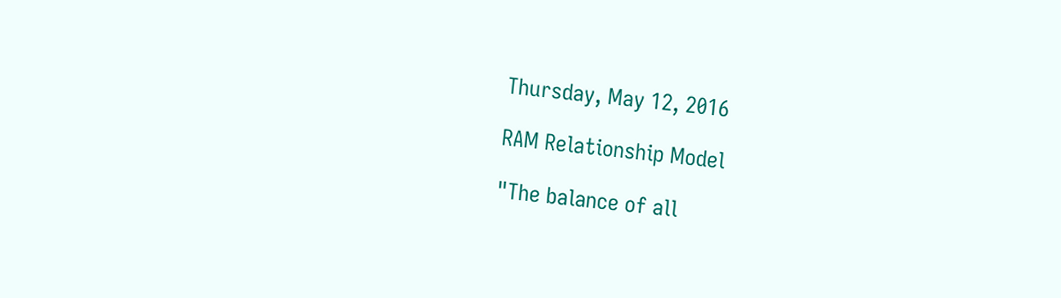Thursday, May 12, 2016

RAM Relationship Model

"The balance of all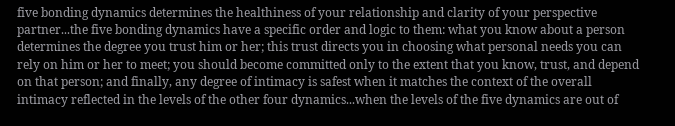five bonding dynamics determines the healthiness of your relationship and clarity of your perspective partner...the five bonding dynamics have a specific order and logic to them: what you know about a person determines the degree you trust him or her; this trust directs you in choosing what personal needs you can rely on him or her to meet; you should become committed only to the extent that you know, trust, and depend on that person; and finally, any degree of intimacy is safest when it matches the context of the overall intimacy reflected in the levels of the other four dynamics...when the levels of the five dynamics are out of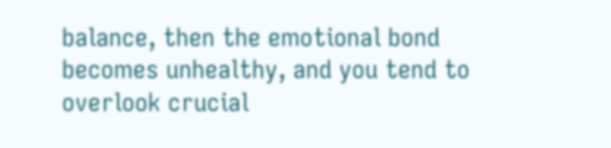balance, then the emotional bond becomes unhealthy, and you tend to overlook crucial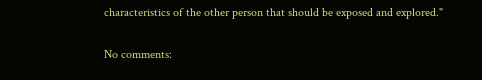characteristics of the other person that should be exposed and explored."

No comments: